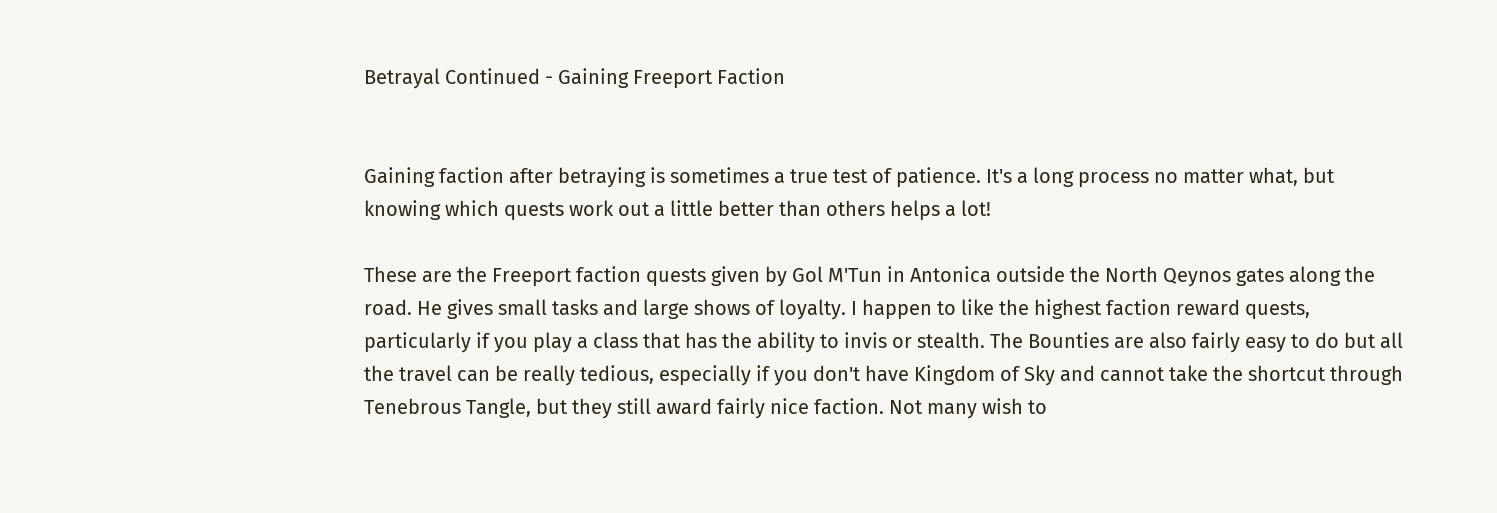Betrayal Continued - Gaining Freeport Faction


Gaining faction after betraying is sometimes a true test of patience. It's a long process no matter what, but knowing which quests work out a little better than others helps a lot!

These are the Freeport faction quests given by Gol M'Tun in Antonica outside the North Qeynos gates along the road. He gives small tasks and large shows of loyalty. I happen to like the highest faction reward quests, particularly if you play a class that has the ability to invis or stealth. The Bounties are also fairly easy to do but all the travel can be really tedious, especially if you don't have Kingdom of Sky and cannot take the shortcut through Tenebrous Tangle, but they still award fairly nice faction. Not many wish to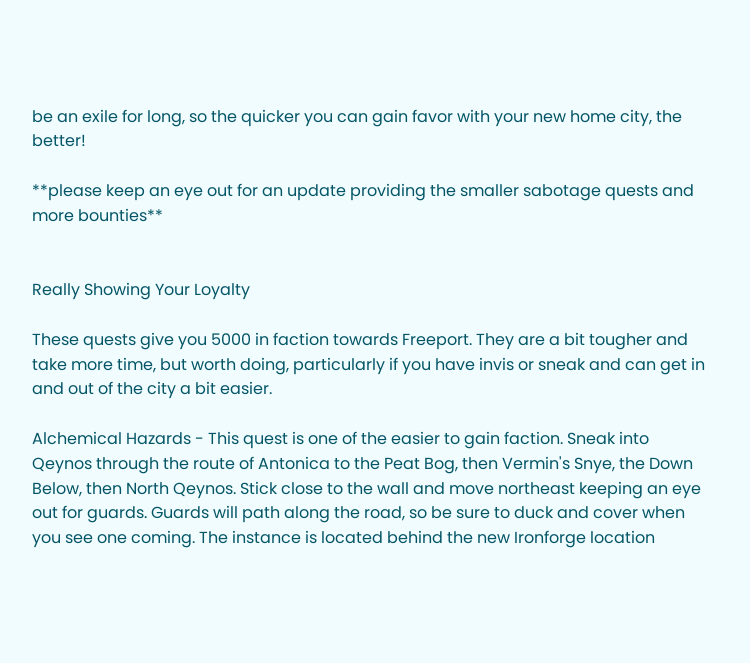be an exile for long, so the quicker you can gain favor with your new home city, the better!

**please keep an eye out for an update providing the smaller sabotage quests and more bounties**


Really Showing Your Loyalty

These quests give you 5000 in faction towards Freeport. They are a bit tougher and take more time, but worth doing, particularly if you have invis or sneak and can get in and out of the city a bit easier.

Alchemical Hazards - This quest is one of the easier to gain faction. Sneak into Qeynos through the route of Antonica to the Peat Bog, then Vermin's Snye, the Down Below, then North Qeynos. Stick close to the wall and move northeast keeping an eye out for guards. Guards will path along the road, so be sure to duck and cover when you see one coming. The instance is located behind the new Ironforge location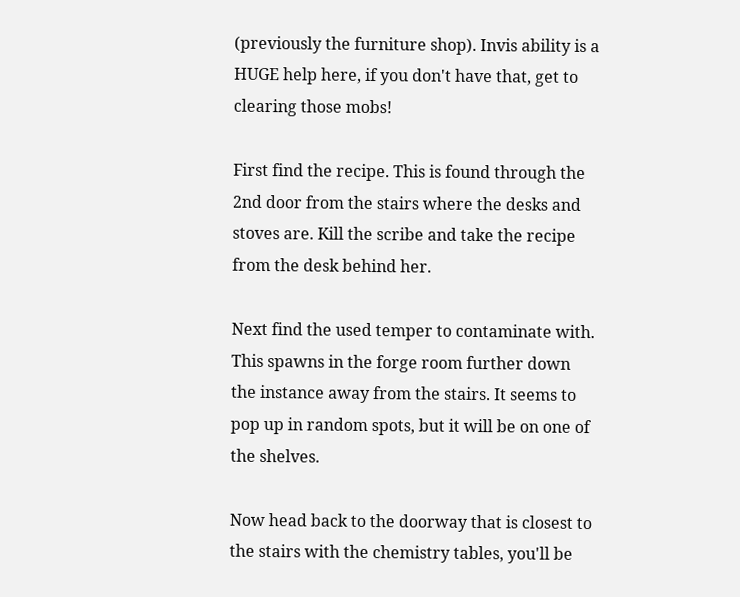(previously the furniture shop). Invis ability is a HUGE help here, if you don't have that, get to clearing those mobs!

First find the recipe. This is found through the 2nd door from the stairs where the desks and stoves are. Kill the scribe and take the recipe from the desk behind her.

Next find the used temper to contaminate with. This spawns in the forge room further down the instance away from the stairs. It seems to pop up in random spots, but it will be on one of the shelves.

Now head back to the doorway that is closest to the stairs with the chemistry tables, you'll be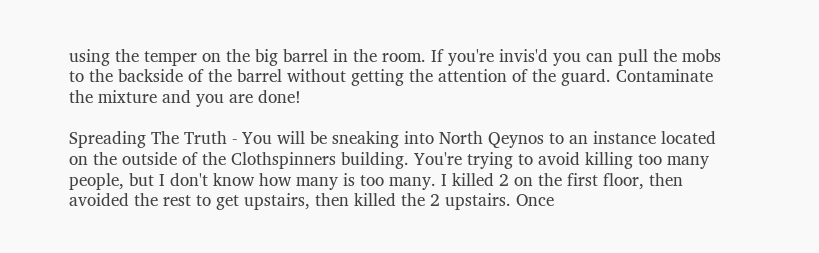using the temper on the big barrel in the room. If you're invis'd you can pull the mobs to the backside of the barrel without getting the attention of the guard. Contaminate the mixture and you are done!

Spreading The Truth - You will be sneaking into North Qeynos to an instance located on the outside of the Clothspinners building. You're trying to avoid killing too many people, but I don't know how many is too many. I killed 2 on the first floor, then avoided the rest to get upstairs, then killed the 2 upstairs. Once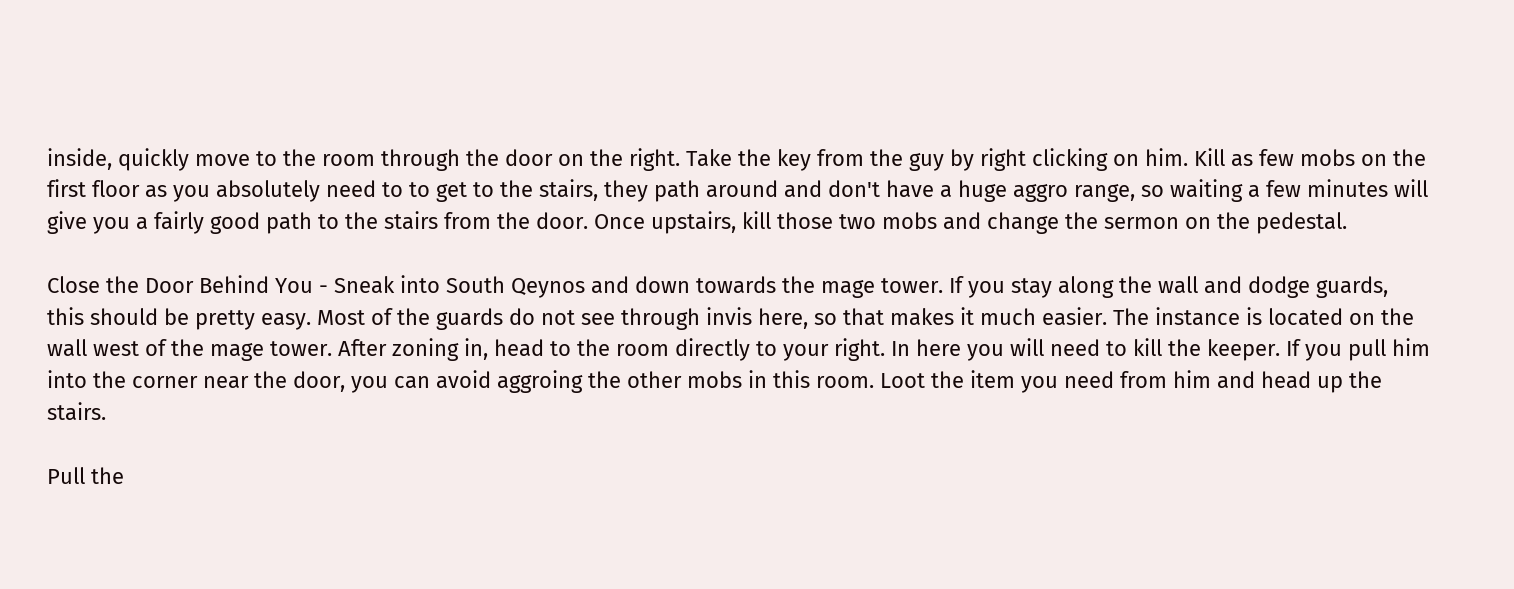inside, quickly move to the room through the door on the right. Take the key from the guy by right clicking on him. Kill as few mobs on the first floor as you absolutely need to to get to the stairs, they path around and don't have a huge aggro range, so waiting a few minutes will give you a fairly good path to the stairs from the door. Once upstairs, kill those two mobs and change the sermon on the pedestal.

Close the Door Behind You - Sneak into South Qeynos and down towards the mage tower. If you stay along the wall and dodge guards, this should be pretty easy. Most of the guards do not see through invis here, so that makes it much easier. The instance is located on the wall west of the mage tower. After zoning in, head to the room directly to your right. In here you will need to kill the keeper. If you pull him into the corner near the door, you can avoid aggroing the other mobs in this room. Loot the item you need from him and head up the stairs.

Pull the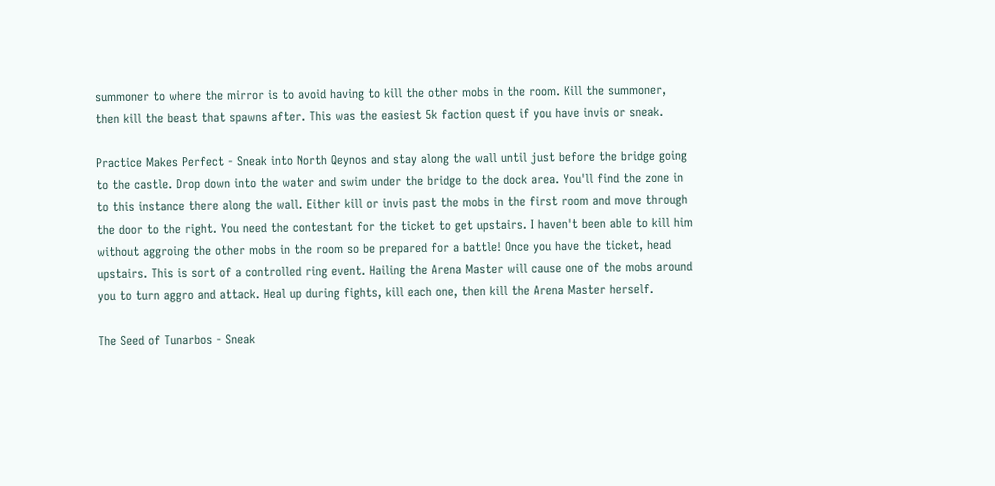summoner to where the mirror is to avoid having to kill the other mobs in the room. Kill the summoner, then kill the beast that spawns after. This was the easiest 5k faction quest if you have invis or sneak.

Practice Makes Perfect - Sneak into North Qeynos and stay along the wall until just before the bridge going to the castle. Drop down into the water and swim under the bridge to the dock area. You'll find the zone in to this instance there along the wall. Either kill or invis past the mobs in the first room and move through the door to the right. You need the contestant for the ticket to get upstairs. I haven't been able to kill him without aggroing the other mobs in the room so be prepared for a battle! Once you have the ticket, head upstairs. This is sort of a controlled ring event. Hailing the Arena Master will cause one of the mobs around you to turn aggro and attack. Heal up during fights, kill each one, then kill the Arena Master herself.

The Seed of Tunarbos - Sneak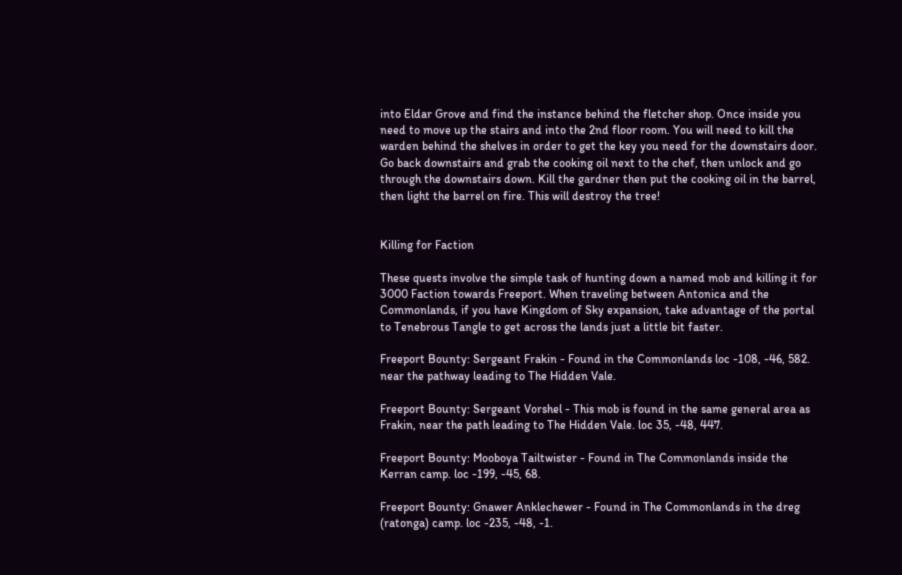into Eldar Grove and find the instance behind the fletcher shop. Once inside you need to move up the stairs and into the 2nd floor room. You will need to kill the warden behind the shelves in order to get the key you need for the downstairs door. Go back downstairs and grab the cooking oil next to the chef, then unlock and go through the downstairs down. Kill the gardner then put the cooking oil in the barrel, then light the barrel on fire. This will destroy the tree!


Killing for Faction

These quests involve the simple task of hunting down a named mob and killing it for 3000 Faction towards Freeport. When traveling between Antonica and the Commonlands, if you have Kingdom of Sky expansion, take advantage of the portal to Tenebrous Tangle to get across the lands just a little bit faster.

Freeport Bounty: Sergeant Frakin - Found in the Commonlands loc -108, -46, 582. near the pathway leading to The Hidden Vale.

Freeport Bounty: Sergeant Vorshel - This mob is found in the same general area as Frakin, near the path leading to The Hidden Vale. loc 35, -48, 447.

Freeport Bounty: Mooboya Tailtwister - Found in The Commonlands inside the Kerran camp. loc -199, -45, 68.

Freeport Bounty: Gnawer Anklechewer - Found in The Commonlands in the dreg (ratonga) camp. loc -235, -48, -1.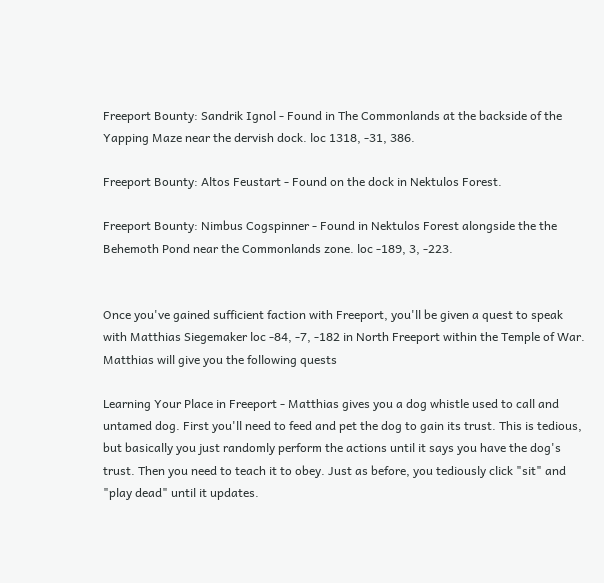Freeport Bounty: Sandrik Ignol - Found in The Commonlands at the backside of the Yapping Maze near the dervish dock. loc 1318, -31, 386.

Freeport Bounty: Altos Feustart - Found on the dock in Nektulos Forest.

Freeport Bounty: Nimbus Cogspinner - Found in Nektulos Forest alongside the the Behemoth Pond near the Commonlands zone. loc -189, 3, -223.


Once you've gained sufficient faction with Freeport, you'll be given a quest to speak with Matthias Siegemaker loc -84, -7, -182 in North Freeport within the Temple of War. Matthias will give you the following quests

Learning Your Place in Freeport - Matthias gives you a dog whistle used to call and untamed dog. First you'll need to feed and pet the dog to gain its trust. This is tedious, but basically you just randomly perform the actions until it says you have the dog's trust. Then you need to teach it to obey. Just as before, you tediously click "sit" and "play dead" until it updates.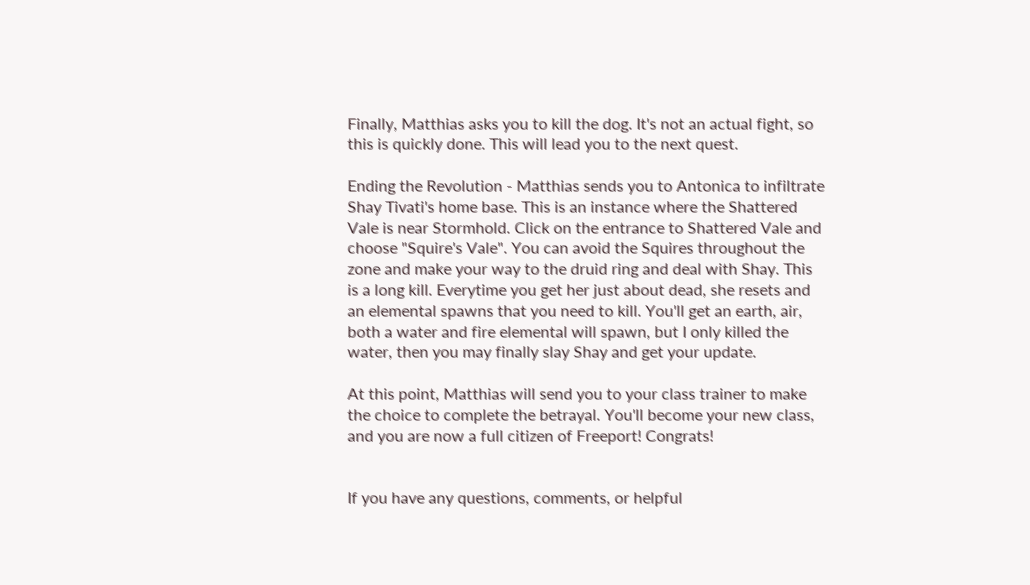Finally, Matthias asks you to kill the dog. It's not an actual fight, so this is quickly done. This will lead you to the next quest.

Ending the Revolution - Matthias sends you to Antonica to infiltrate Shay Tivati's home base. This is an instance where the Shattered Vale is near Stormhold. Click on the entrance to Shattered Vale and choose "Squire's Vale". You can avoid the Squires throughout the zone and make your way to the druid ring and deal with Shay. This is a long kill. Everytime you get her just about dead, she resets and an elemental spawns that you need to kill. You'll get an earth, air, both a water and fire elemental will spawn, but I only killed the water, then you may finally slay Shay and get your update.

At this point, Matthias will send you to your class trainer to make the choice to complete the betrayal. You'll become your new class, and you are now a full citizen of Freeport! Congrats!


If you have any questions, comments, or helpful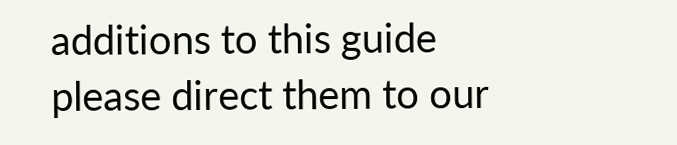additions to this guide please direct them to our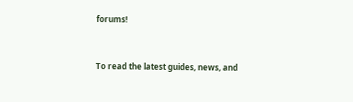forums!


To read the latest guides, news, and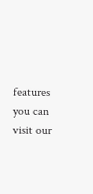features you can visit our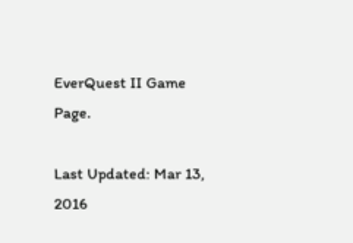EverQuest II Game Page.

Last Updated: Mar 13, 2016